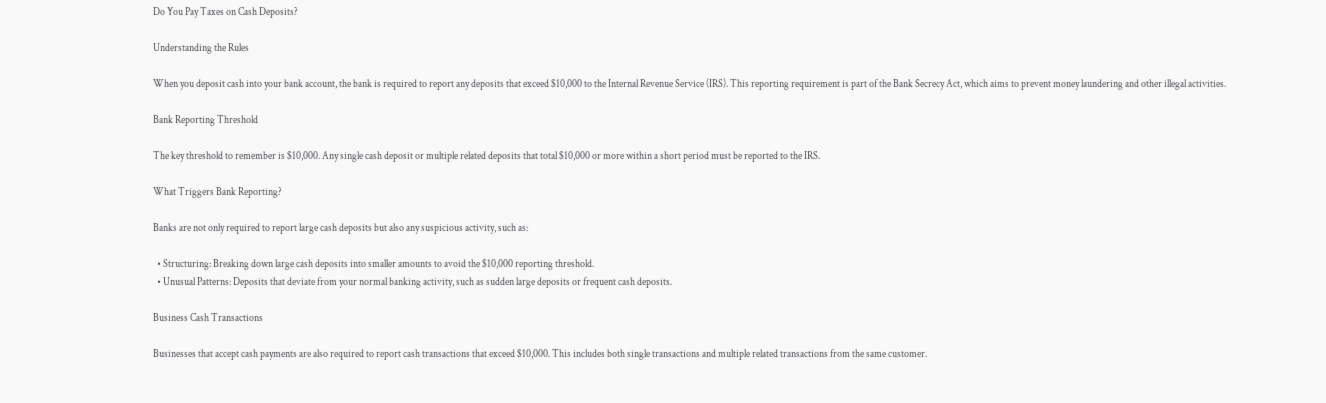Do You Pay Taxes on Cash Deposits?

Understanding the Rules

When you deposit cash into your bank account, the bank is required to report any deposits that exceed $10,000 to the Internal Revenue Service (IRS). This reporting requirement is part of the Bank Secrecy Act, which aims to prevent money laundering and other illegal activities.

Bank Reporting Threshold

The key threshold to remember is $10,000. Any single cash deposit or multiple related deposits that total $10,000 or more within a short period must be reported to the IRS.

What Triggers Bank Reporting?

Banks are not only required to report large cash deposits but also any suspicious activity, such as:

  • Structuring: Breaking down large cash deposits into smaller amounts to avoid the $10,000 reporting threshold.
  • Unusual Patterns: Deposits that deviate from your normal banking activity, such as sudden large deposits or frequent cash deposits.

Business Cash Transactions

Businesses that accept cash payments are also required to report cash transactions that exceed $10,000. This includes both single transactions and multiple related transactions from the same customer.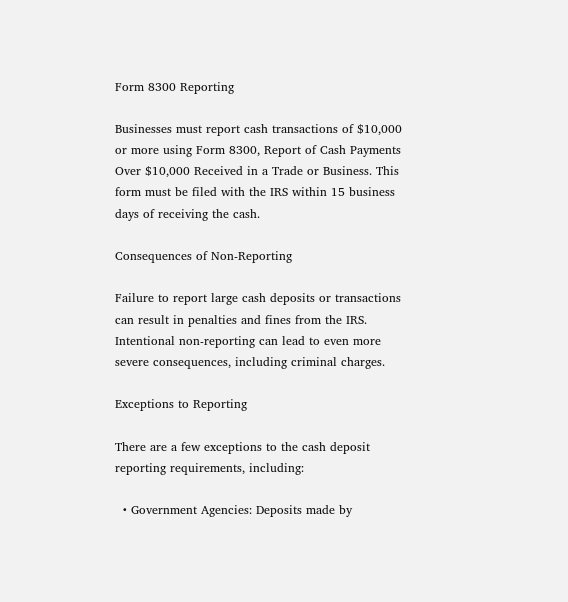Form 8300 Reporting

Businesses must report cash transactions of $10,000 or more using Form 8300, Report of Cash Payments Over $10,000 Received in a Trade or Business. This form must be filed with the IRS within 15 business days of receiving the cash.

Consequences of Non-Reporting

Failure to report large cash deposits or transactions can result in penalties and fines from the IRS. Intentional non-reporting can lead to even more severe consequences, including criminal charges.

Exceptions to Reporting

There are a few exceptions to the cash deposit reporting requirements, including:

  • Government Agencies: Deposits made by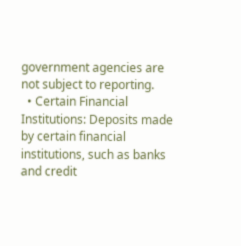government agencies are not subject to reporting.
  • Certain Financial Institutions: Deposits made by certain financial institutions, such as banks and credit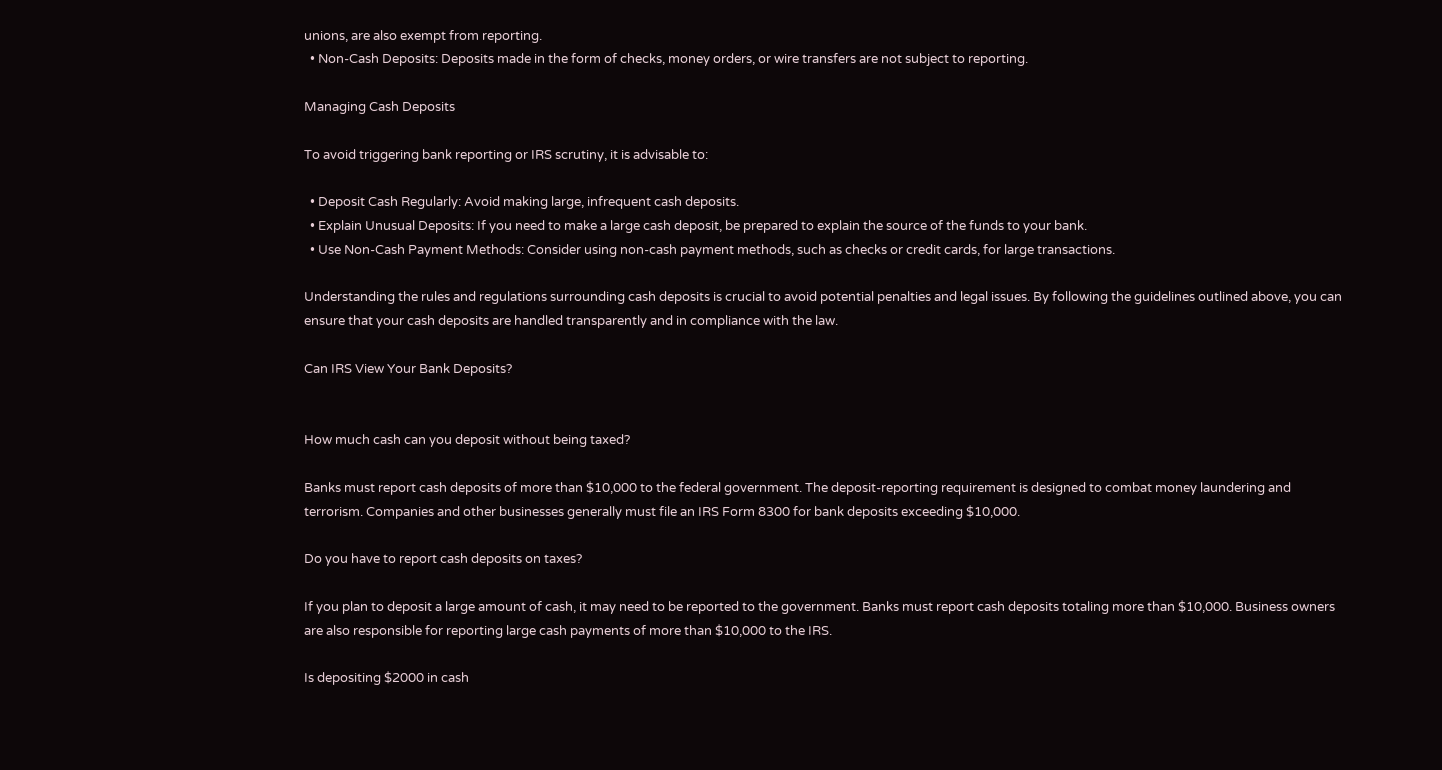unions, are also exempt from reporting.
  • Non-Cash Deposits: Deposits made in the form of checks, money orders, or wire transfers are not subject to reporting.

Managing Cash Deposits

To avoid triggering bank reporting or IRS scrutiny, it is advisable to:

  • Deposit Cash Regularly: Avoid making large, infrequent cash deposits.
  • Explain Unusual Deposits: If you need to make a large cash deposit, be prepared to explain the source of the funds to your bank.
  • Use Non-Cash Payment Methods: Consider using non-cash payment methods, such as checks or credit cards, for large transactions.

Understanding the rules and regulations surrounding cash deposits is crucial to avoid potential penalties and legal issues. By following the guidelines outlined above, you can ensure that your cash deposits are handled transparently and in compliance with the law.

Can IRS View Your Bank Deposits?


How much cash can you deposit without being taxed?

Banks must report cash deposits of more than $10,000 to the federal government. The deposit-reporting requirement is designed to combat money laundering and terrorism. Companies and other businesses generally must file an IRS Form 8300 for bank deposits exceeding $10,000.

Do you have to report cash deposits on taxes?

If you plan to deposit a large amount of cash, it may need to be reported to the government. Banks must report cash deposits totaling more than $10,000. Business owners are also responsible for reporting large cash payments of more than $10,000 to the IRS.

Is depositing $2000 in cash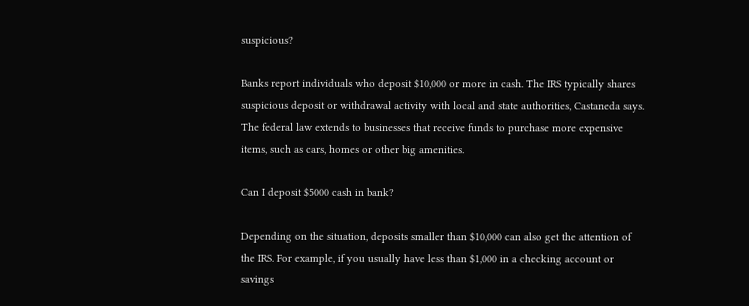suspicious?

Banks report individuals who deposit $10,000 or more in cash. The IRS typically shares suspicious deposit or withdrawal activity with local and state authorities, Castaneda says. The federal law extends to businesses that receive funds to purchase more expensive items, such as cars, homes or other big amenities.

Can I deposit $5000 cash in bank?

Depending on the situation, deposits smaller than $10,000 can also get the attention of the IRS. For example, if you usually have less than $1,000 in a checking account or savings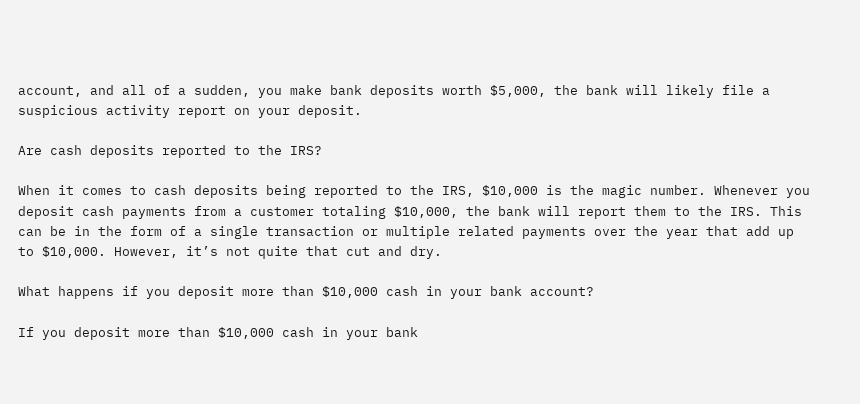account, and all of a sudden, you make bank deposits worth $5,000, the bank will likely file a suspicious activity report on your deposit.

Are cash deposits reported to the IRS?

When it comes to cash deposits being reported to the IRS, $10,000 is the magic number. Whenever you deposit cash payments from a customer totaling $10,000, the bank will report them to the IRS. This can be in the form of a single transaction or multiple related payments over the year that add up to $10,000. However, it’s not quite that cut and dry.

What happens if you deposit more than $10,000 cash in your bank account?

If you deposit more than $10,000 cash in your bank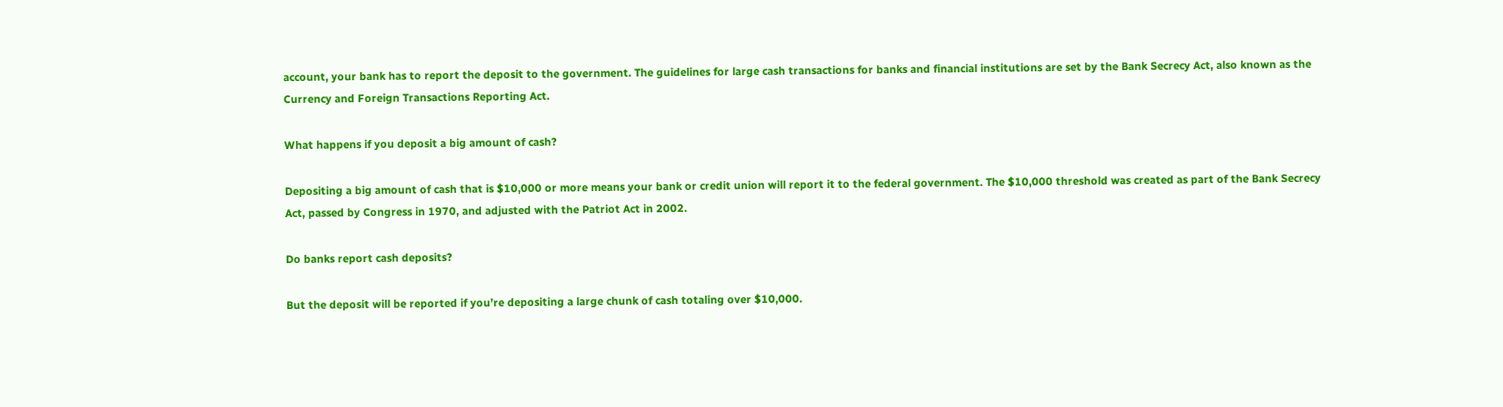account, your bank has to report the deposit to the government. The guidelines for large cash transactions for banks and financial institutions are set by the Bank Secrecy Act, also known as the Currency and Foreign Transactions Reporting Act.

What happens if you deposit a big amount of cash?

Depositing a big amount of cash that is $10,000 or more means your bank or credit union will report it to the federal government. The $10,000 threshold was created as part of the Bank Secrecy Act, passed by Congress in 1970, and adjusted with the Patriot Act in 2002.

Do banks report cash deposits?

But the deposit will be reported if you’re depositing a large chunk of cash totaling over $10,000.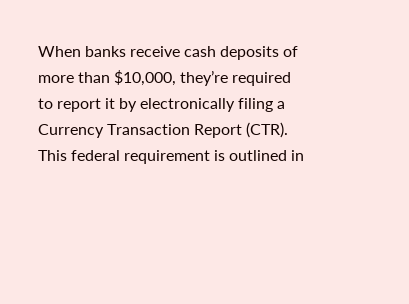When banks receive cash deposits of more than $10,000, they’re required to report it by electronically filing a Currency Transaction Report (CTR). This federal requirement is outlined in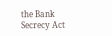the Bank Secrecy Act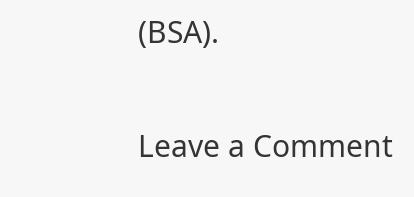(BSA).

Leave a Comment